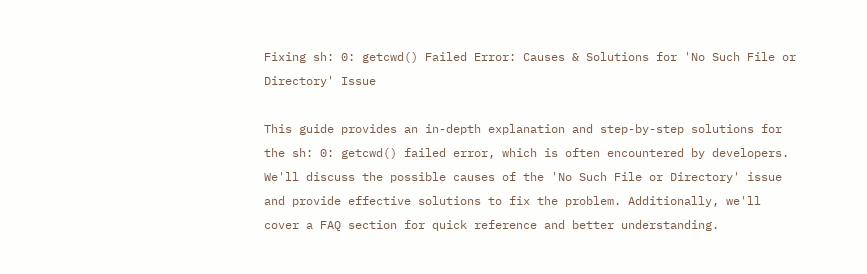Fixing sh: 0: getcwd() Failed Error: Causes & Solutions for 'No Such File or Directory' Issue

This guide provides an in-depth explanation and step-by-step solutions for the sh: 0: getcwd() failed error, which is often encountered by developers. We'll discuss the possible causes of the 'No Such File or Directory' issue and provide effective solutions to fix the problem. Additionally, we'll cover a FAQ section for quick reference and better understanding.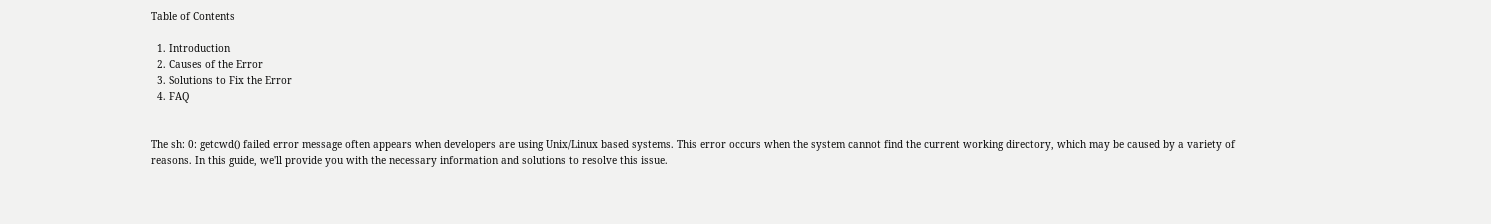Table of Contents

  1. Introduction
  2. Causes of the Error
  3. Solutions to Fix the Error
  4. FAQ


The sh: 0: getcwd() failed error message often appears when developers are using Unix/Linux based systems. This error occurs when the system cannot find the current working directory, which may be caused by a variety of reasons. In this guide, we'll provide you with the necessary information and solutions to resolve this issue.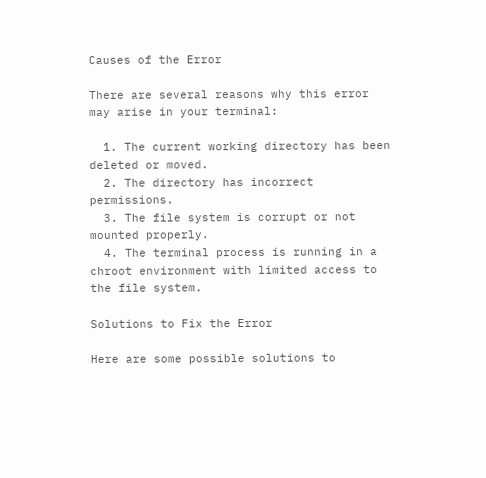Causes of the Error

There are several reasons why this error may arise in your terminal:

  1. The current working directory has been deleted or moved.
  2. The directory has incorrect permissions.
  3. The file system is corrupt or not mounted properly.
  4. The terminal process is running in a chroot environment with limited access to the file system.

Solutions to Fix the Error

Here are some possible solutions to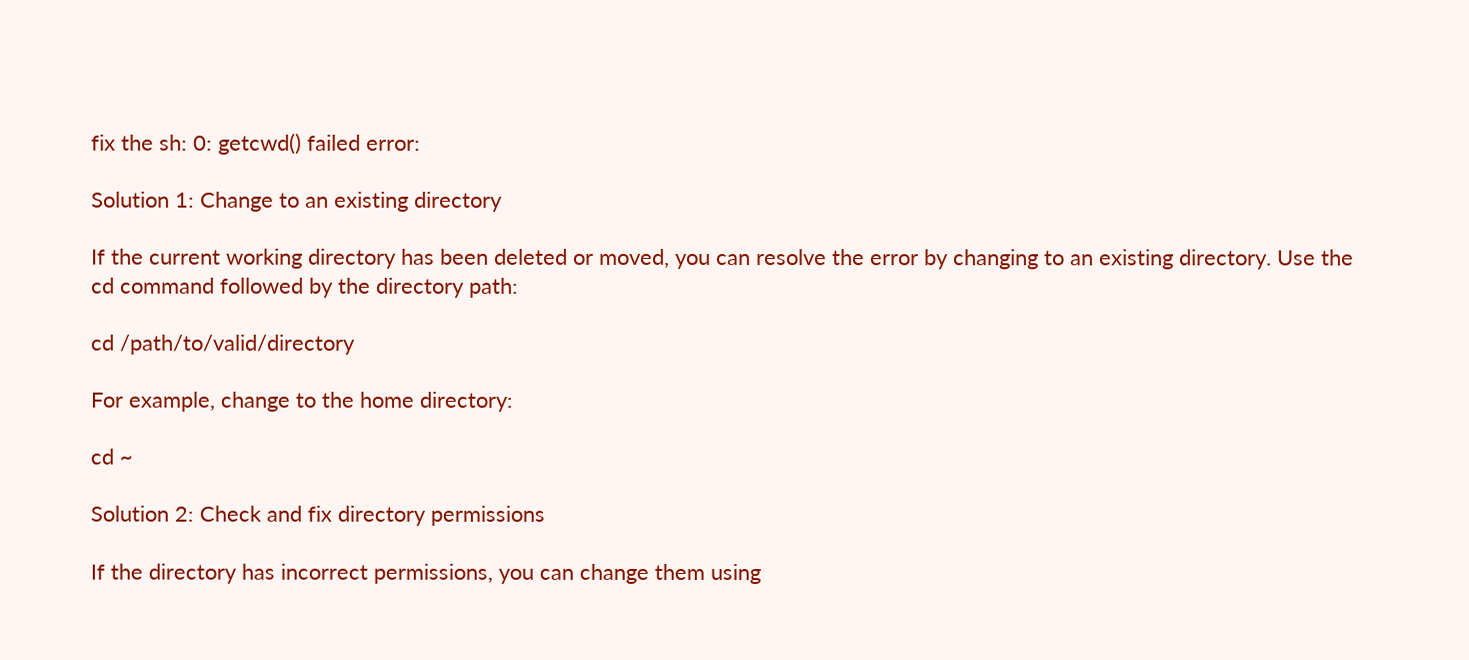fix the sh: 0: getcwd() failed error:

Solution 1: Change to an existing directory

If the current working directory has been deleted or moved, you can resolve the error by changing to an existing directory. Use the cd command followed by the directory path:

cd /path/to/valid/directory

For example, change to the home directory:

cd ~

Solution 2: Check and fix directory permissions

If the directory has incorrect permissions, you can change them using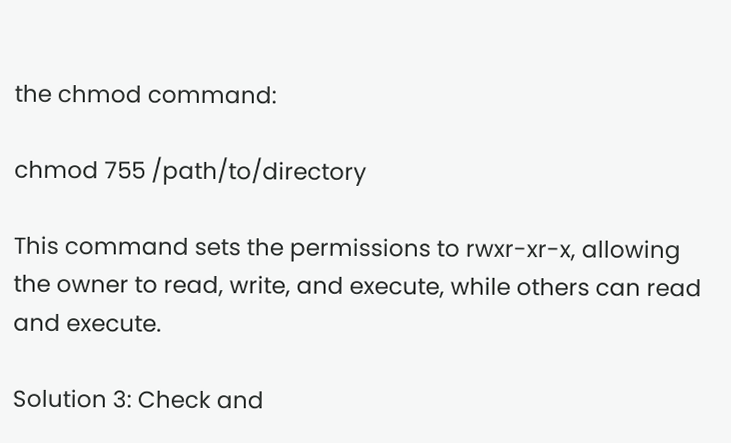the chmod command:

chmod 755 /path/to/directory

This command sets the permissions to rwxr-xr-x, allowing the owner to read, write, and execute, while others can read and execute.

Solution 3: Check and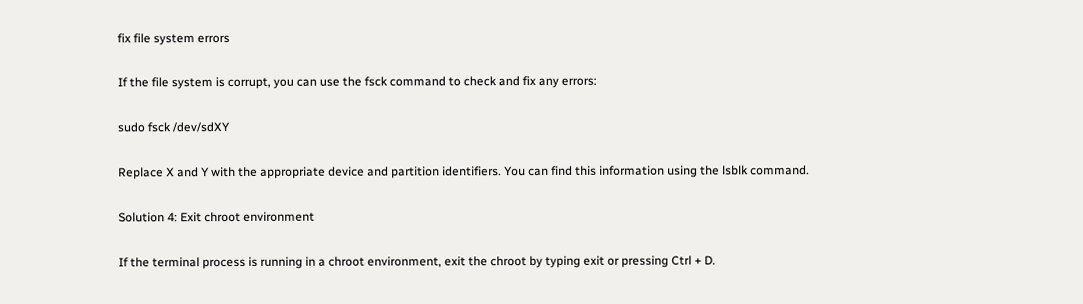fix file system errors

If the file system is corrupt, you can use the fsck command to check and fix any errors:

sudo fsck /dev/sdXY

Replace X and Y with the appropriate device and partition identifiers. You can find this information using the lsblk command.

Solution 4: Exit chroot environment

If the terminal process is running in a chroot environment, exit the chroot by typing exit or pressing Ctrl + D.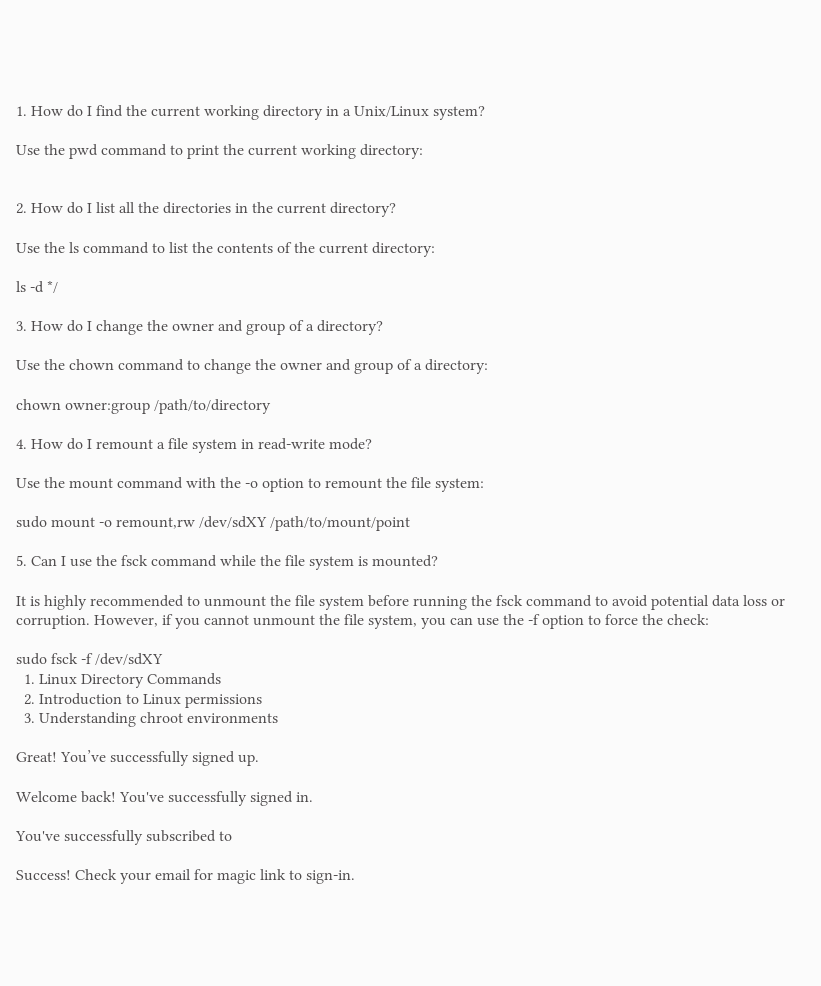1. How do I find the current working directory in a Unix/Linux system?

Use the pwd command to print the current working directory:


2. How do I list all the directories in the current directory?

Use the ls command to list the contents of the current directory:

ls -d */

3. How do I change the owner and group of a directory?

Use the chown command to change the owner and group of a directory:

chown owner:group /path/to/directory

4. How do I remount a file system in read-write mode?

Use the mount command with the -o option to remount the file system:

sudo mount -o remount,rw /dev/sdXY /path/to/mount/point

5. Can I use the fsck command while the file system is mounted?

It is highly recommended to unmount the file system before running the fsck command to avoid potential data loss or corruption. However, if you cannot unmount the file system, you can use the -f option to force the check:

sudo fsck -f /dev/sdXY
  1. Linux Directory Commands
  2. Introduction to Linux permissions
  3. Understanding chroot environments

Great! You’ve successfully signed up.

Welcome back! You've successfully signed in.

You've successfully subscribed to

Success! Check your email for magic link to sign-in.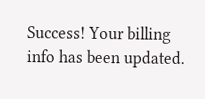Success! Your billing info has been updated.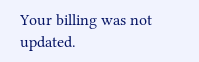Your billing was not updated.